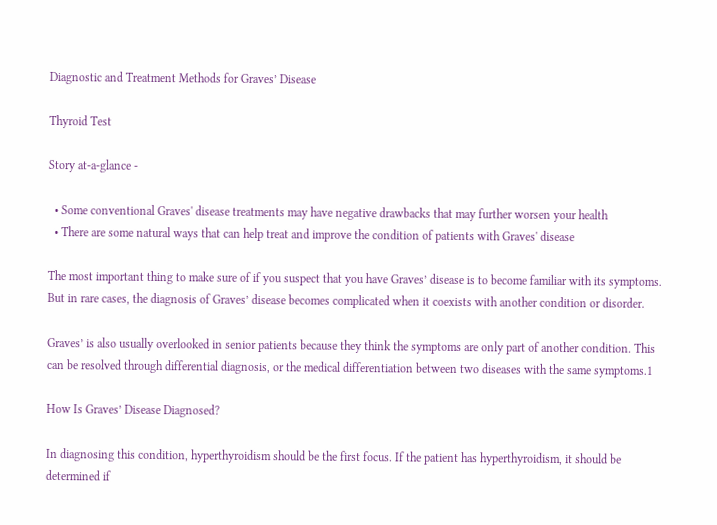Diagnostic and Treatment Methods for Graves’ Disease

Thyroid Test

Story at-a-glance -

  • Some conventional Graves' disease treatments may have negative drawbacks that may further worsen your health
  • There are some natural ways that can help treat and improve the condition of patients with Graves' disease

The most important thing to make sure of if you suspect that you have Graves’ disease is to become familiar with its symptoms. But in rare cases, the diagnosis of Graves’ disease becomes complicated when it coexists with another condition or disorder.

Graves’ is also usually overlooked in senior patients because they think the symptoms are only part of another condition. This can be resolved through differential diagnosis, or the medical differentiation between two diseases with the same symptoms.1

How Is Graves’ Disease Diagnosed?

In diagnosing this condition, hyperthyroidism should be the first focus. If the patient has hyperthyroidism, it should be determined if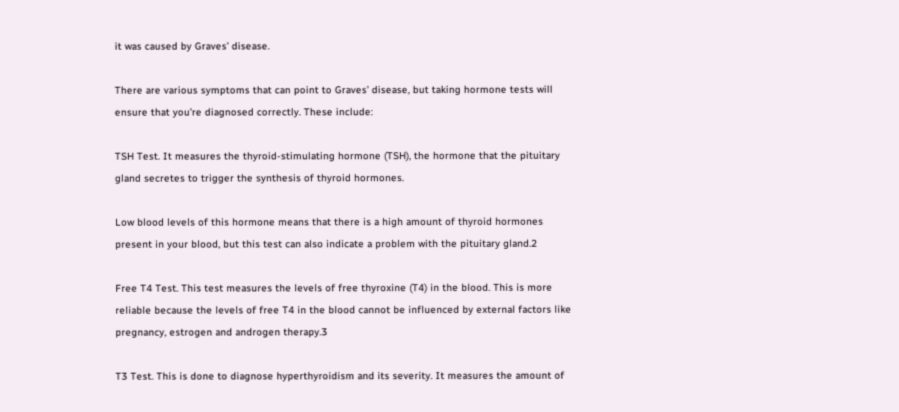it was caused by Graves’ disease.

There are various symptoms that can point to Graves’ disease, but taking hormone tests will ensure that you’re diagnosed correctly. These include:

TSH Test. It measures the thyroid-stimulating hormone (TSH), the hormone that the pituitary gland secretes to trigger the synthesis of thyroid hormones.

Low blood levels of this hormone means that there is a high amount of thyroid hormones present in your blood, but this test can also indicate a problem with the pituitary gland.2

Free T4 Test. This test measures the levels of free thyroxine (T4) in the blood. This is more reliable because the levels of free T4 in the blood cannot be influenced by external factors like pregnancy, estrogen and androgen therapy.3

T3 Test. This is done to diagnose hyperthyroidism and its severity. It measures the amount of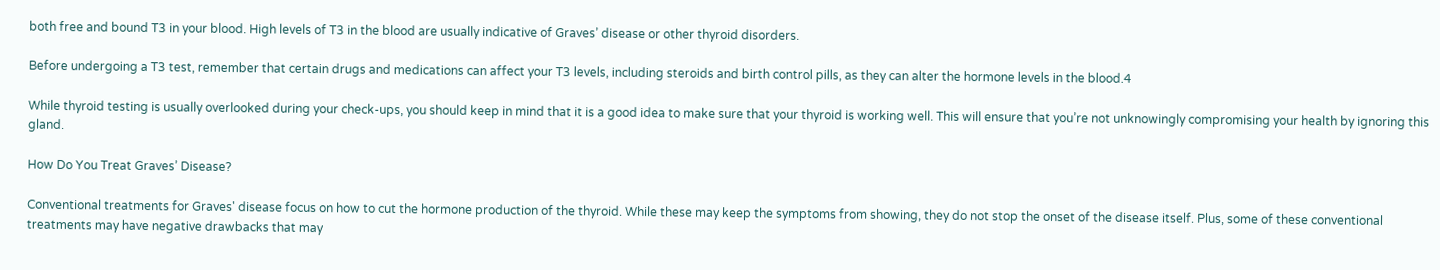both free and bound T3 in your blood. High levels of T3 in the blood are usually indicative of Graves’ disease or other thyroid disorders.

Before undergoing a T3 test, remember that certain drugs and medications can affect your T3 levels, including steroids and birth control pills, as they can alter the hormone levels in the blood.4

While thyroid testing is usually overlooked during your check-ups, you should keep in mind that it is a good idea to make sure that your thyroid is working well. This will ensure that you’re not unknowingly compromising your health by ignoring this gland.

How Do You Treat Graves’ Disease?

Conventional treatments for Graves' disease focus on how to cut the hormone production of the thyroid. While these may keep the symptoms from showing, they do not stop the onset of the disease itself. Plus, some of these conventional treatments may have negative drawbacks that may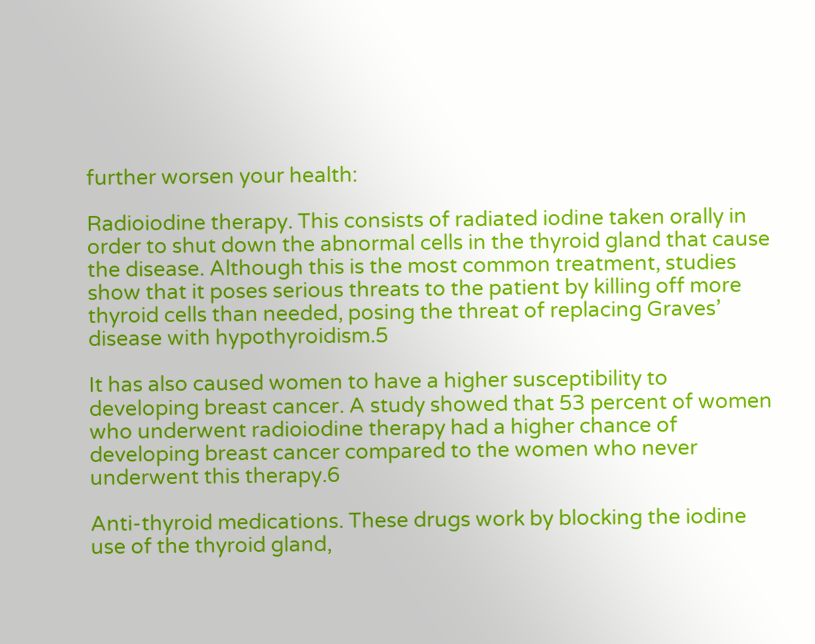further worsen your health:

Radioiodine therapy. This consists of radiated iodine taken orally in order to shut down the abnormal cells in the thyroid gland that cause the disease. Although this is the most common treatment, studies show that it poses serious threats to the patient by killing off more thyroid cells than needed, posing the threat of replacing Graves’ disease with hypothyroidism.5

It has also caused women to have a higher susceptibility to developing breast cancer. A study showed that 53 percent of women who underwent radioiodine therapy had a higher chance of developing breast cancer compared to the women who never underwent this therapy.6

Anti-thyroid medications. These drugs work by blocking the iodine use of the thyroid gland,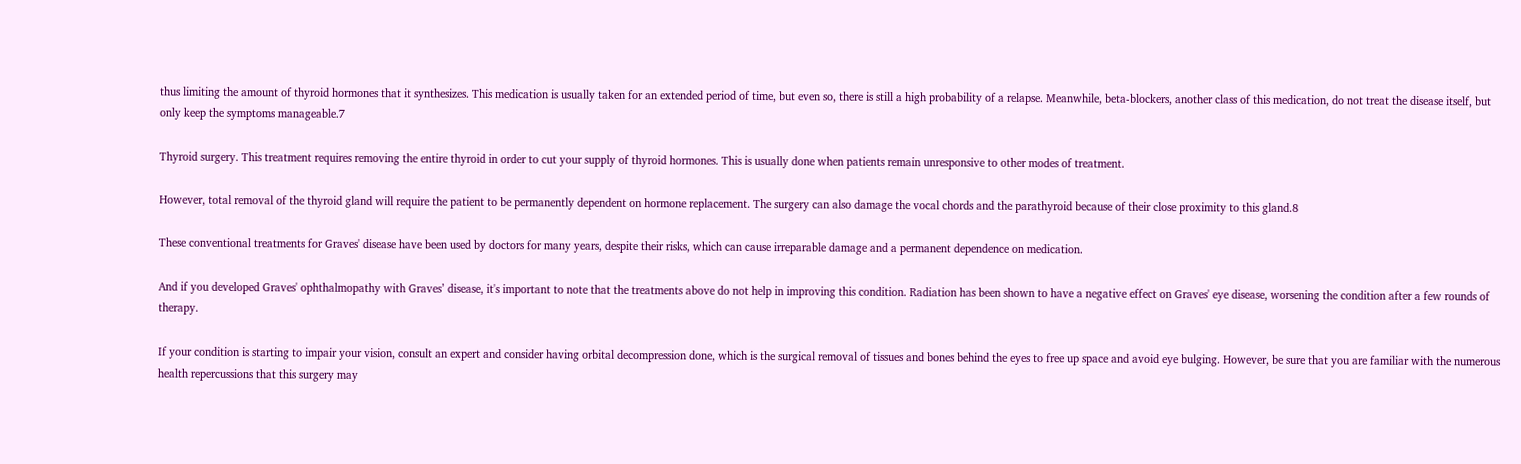thus limiting the amount of thyroid hormones that it synthesizes. This medication is usually taken for an extended period of time, but even so, there is still a high probability of a relapse. Meanwhile, beta-blockers, another class of this medication, do not treat the disease itself, but only keep the symptoms manageable.7

Thyroid surgery. This treatment requires removing the entire thyroid in order to cut your supply of thyroid hormones. This is usually done when patients remain unresponsive to other modes of treatment.

However, total removal of the thyroid gland will require the patient to be permanently dependent on hormone replacement. The surgery can also damage the vocal chords and the parathyroid because of their close proximity to this gland.8

These conventional treatments for Graves' disease have been used by doctors for many years, despite their risks, which can cause irreparable damage and a permanent dependence on medication.

And if you developed Graves' ophthalmopathy with Graves’ disease, it's important to note that the treatments above do not help in improving this condition. Radiation has been shown to have a negative effect on Graves' eye disease, worsening the condition after a few rounds of therapy.

If your condition is starting to impair your vision, consult an expert and consider having orbital decompression done, which is the surgical removal of tissues and bones behind the eyes to free up space and avoid eye bulging. However, be sure that you are familiar with the numerous health repercussions that this surgery may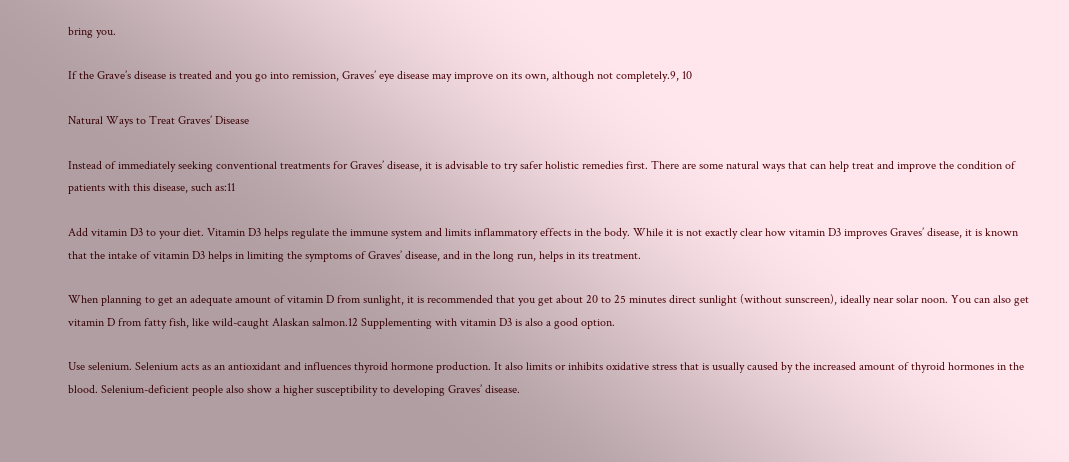bring you.

If the Grave’s disease is treated and you go into remission, Graves’ eye disease may improve on its own, although not completely.9, 10

Natural Ways to Treat Graves’ Disease

Instead of immediately seeking conventional treatments for Graves’ disease, it is advisable to try safer holistic remedies first. There are some natural ways that can help treat and improve the condition of patients with this disease, such as:11

Add vitamin D3 to your diet. Vitamin D3 helps regulate the immune system and limits inflammatory effects in the body. While it is not exactly clear how vitamin D3 improves Graves’ disease, it is known that the intake of vitamin D3 helps in limiting the symptoms of Graves’ disease, and in the long run, helps in its treatment.

When planning to get an adequate amount of vitamin D from sunlight, it is recommended that you get about 20 to 25 minutes direct sunlight (without sunscreen), ideally near solar noon. You can also get vitamin D from fatty fish, like wild-caught Alaskan salmon.12 Supplementing with vitamin D3 is also a good option.

Use selenium. Selenium acts as an antioxidant and influences thyroid hormone production. It also limits or inhibits oxidative stress that is usually caused by the increased amount of thyroid hormones in the blood. Selenium-deficient people also show a higher susceptibility to developing Graves’ disease.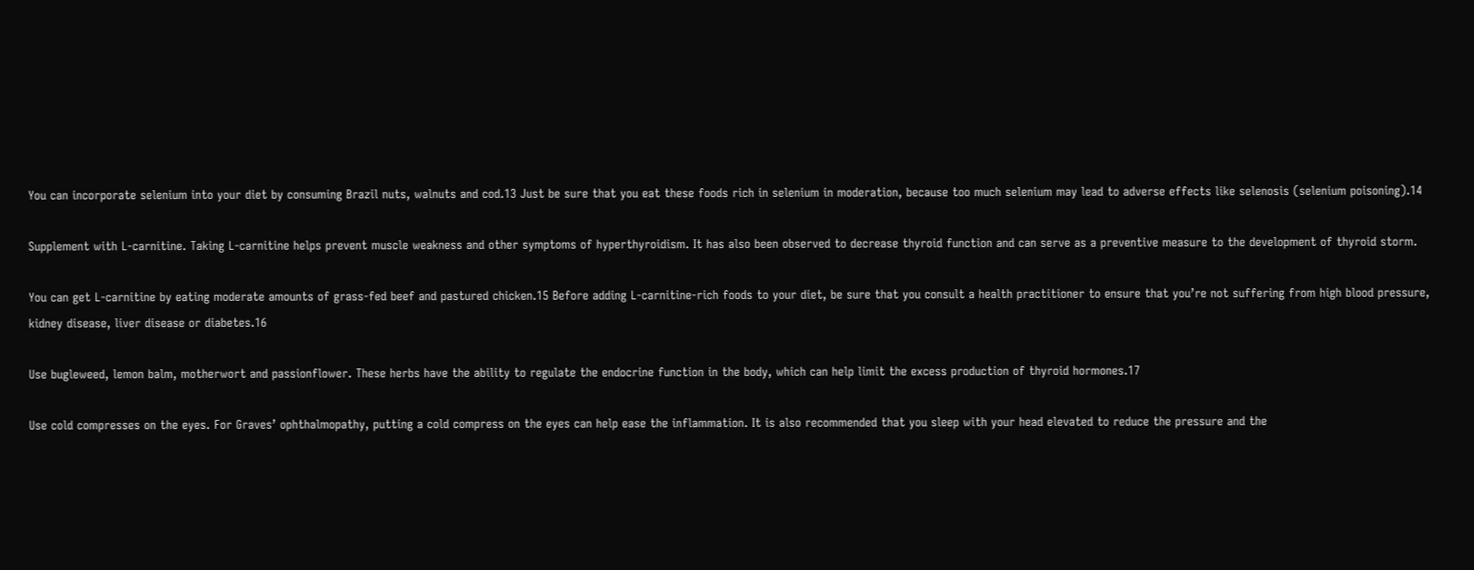You can incorporate selenium into your diet by consuming Brazil nuts, walnuts and cod.13 Just be sure that you eat these foods rich in selenium in moderation, because too much selenium may lead to adverse effects like selenosis (selenium poisoning).14

Supplement with L-carnitine. Taking L-carnitine helps prevent muscle weakness and other symptoms of hyperthyroidism. It has also been observed to decrease thyroid function and can serve as a preventive measure to the development of thyroid storm.

You can get L-carnitine by eating moderate amounts of grass-fed beef and pastured chicken.15 Before adding L-carnitine-rich foods to your diet, be sure that you consult a health practitioner to ensure that you’re not suffering from high blood pressure, kidney disease, liver disease or diabetes.16

Use bugleweed, lemon balm, motherwort and passionflower. These herbs have the ability to regulate the endocrine function in the body, which can help limit the excess production of thyroid hormones.17

Use cold compresses on the eyes. For Graves’ ophthalmopathy, putting a cold compress on the eyes can help ease the inflammation. It is also recommended that you sleep with your head elevated to reduce the pressure and the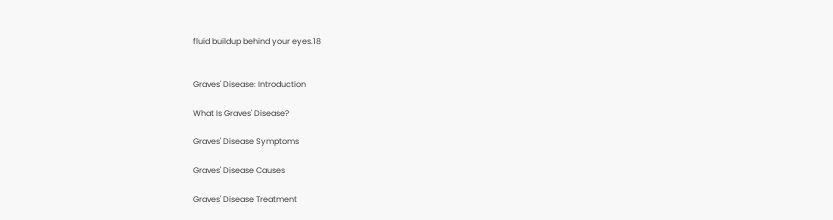fluid buildup behind your eyes.18


Graves' Disease: Introduction

What Is Graves' Disease?

Graves' Disease Symptoms

Graves' Disease Causes

Graves' Disease Treatment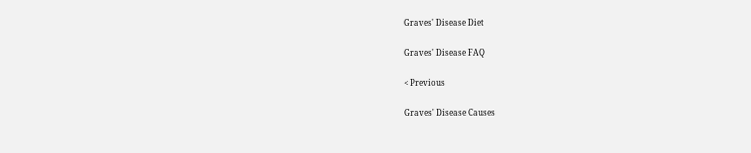Graves' Disease Diet

Graves' Disease FAQ

< Previous

Graves' Disease Causes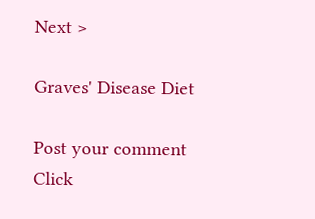Next >

Graves' Disease Diet

Post your comment
Click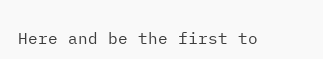Here and be the first to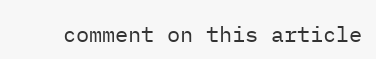comment on this article